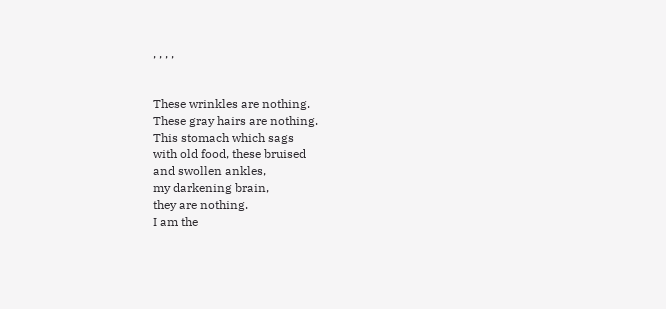, , , ,


These wrinkles are nothing.
These gray hairs are nothing.
This stomach which sags
with old food, these bruised
and swollen ankles,
my darkening brain,
they are nothing.
I am the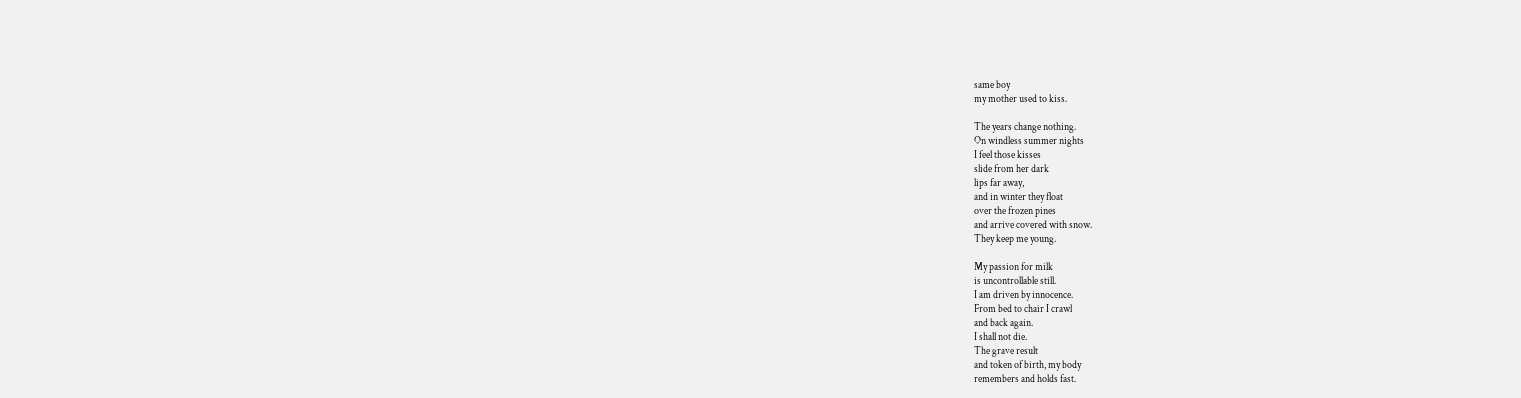same boy
my mother used to kiss.

The years change nothing.
On windless summer nights
I feel those kisses
slide from her dark
lips far away,
and in winter they float
over the frozen pines
and arrive covered with snow.
They keep me young.

My passion for milk
is uncontrollable still.
I am driven by innocence.
From bed to chair I crawl
and back again.
I shall not die.
The grave result
and token of birth, my body
remembers and holds fast.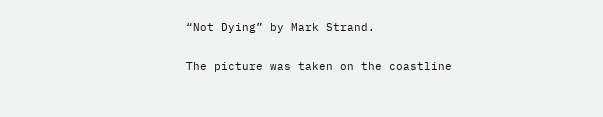“Not Dying” by Mark Strand.

The picture was taken on the coastline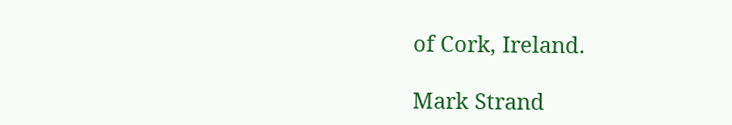of Cork, Ireland.

Mark Strand